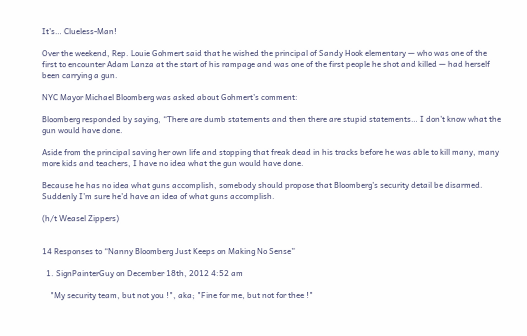It’s… Clueless-Man!

Over the weekend, Rep. Louie Gohmert said that he wished the principal of Sandy Hook elementary — who was one of the first to encounter Adam Lanza at the start of his rampage and was one of the first people he shot and killed — had herself been carrying a gun.

NYC Mayor Michael Bloomberg was asked about Gohmert’s comment:

Bloomberg responded by saying, “There are dumb statements and then there are stupid statements… I don’t know what the gun would have done.

Aside from the principal saving her own life and stopping that freak dead in his tracks before he was able to kill many, many more kids and teachers, I have no idea what the gun would have done.

Because he has no idea what guns accomplish, somebody should propose that Bloomberg’s security detail be disarmed. Suddenly I’m sure he’d have an idea of what guns accomplish.

(h/t Weasel Zippers)


14 Responses to “Nanny Bloomberg Just Keeps on Making No Sense”

  1. SignPainterGuy on December 18th, 2012 4:52 am

    "My security team, but not you !", aka; "Fine for me, but not for thee !"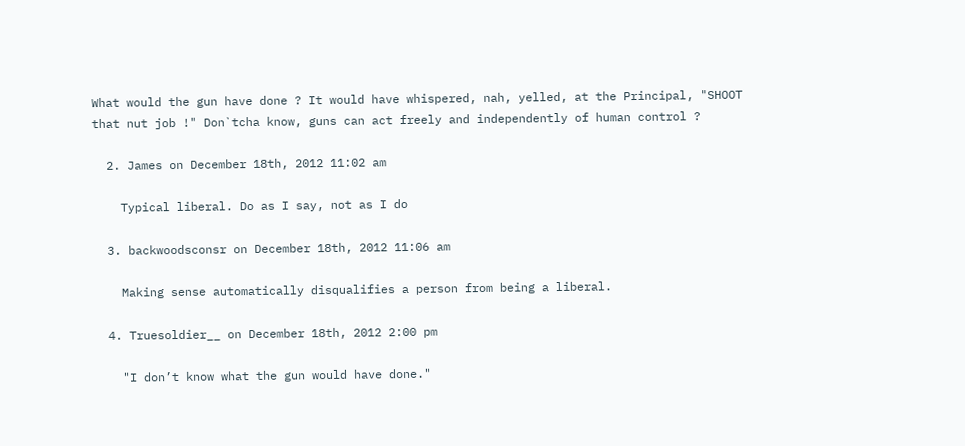What would the gun have done ? It would have whispered, nah, yelled, at the Principal, "SHOOT that nut job !" Don`tcha know, guns can act freely and independently of human control ?

  2. James on December 18th, 2012 11:02 am

    Typical liberal. Do as I say, not as I do

  3. backwoodsconsr on December 18th, 2012 11:06 am

    Making sense automatically disqualifies a person from being a liberal.

  4. Truesoldier__ on December 18th, 2012 2:00 pm

    "I don’t know what the gun would have done."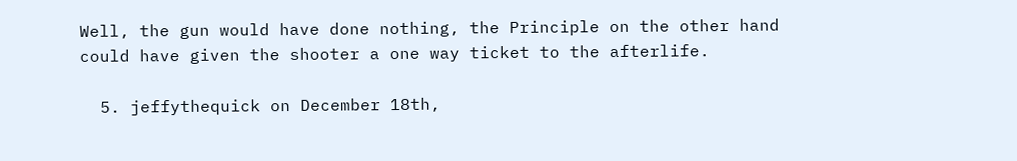Well, the gun would have done nothing, the Principle on the other hand could have given the shooter a one way ticket to the afterlife.

  5. jeffythequick on December 18th,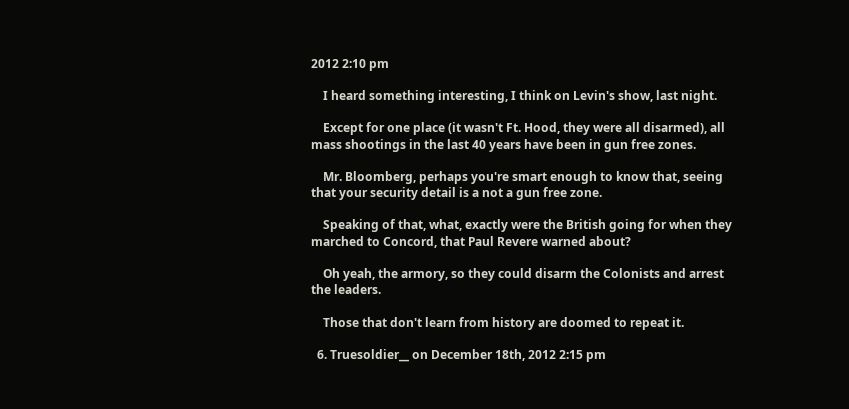2012 2:10 pm

    I heard something interesting, I think on Levin's show, last night.

    Except for one place (it wasn't Ft. Hood, they were all disarmed), all mass shootings in the last 40 years have been in gun free zones.

    Mr. Bloomberg, perhaps you're smart enough to know that, seeing that your security detail is a not a gun free zone.

    Speaking of that, what, exactly were the British going for when they marched to Concord, that Paul Revere warned about?

    Oh yeah, the armory, so they could disarm the Colonists and arrest the leaders.

    Those that don't learn from history are doomed to repeat it.

  6. Truesoldier__ on December 18th, 2012 2:15 pm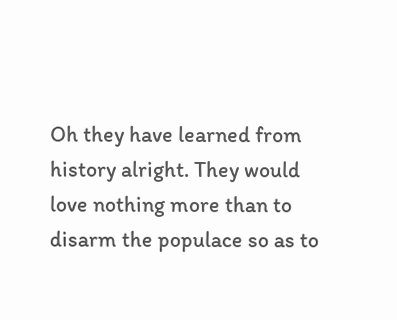Oh they have learned from history alright. They would love nothing more than to disarm the populace so as to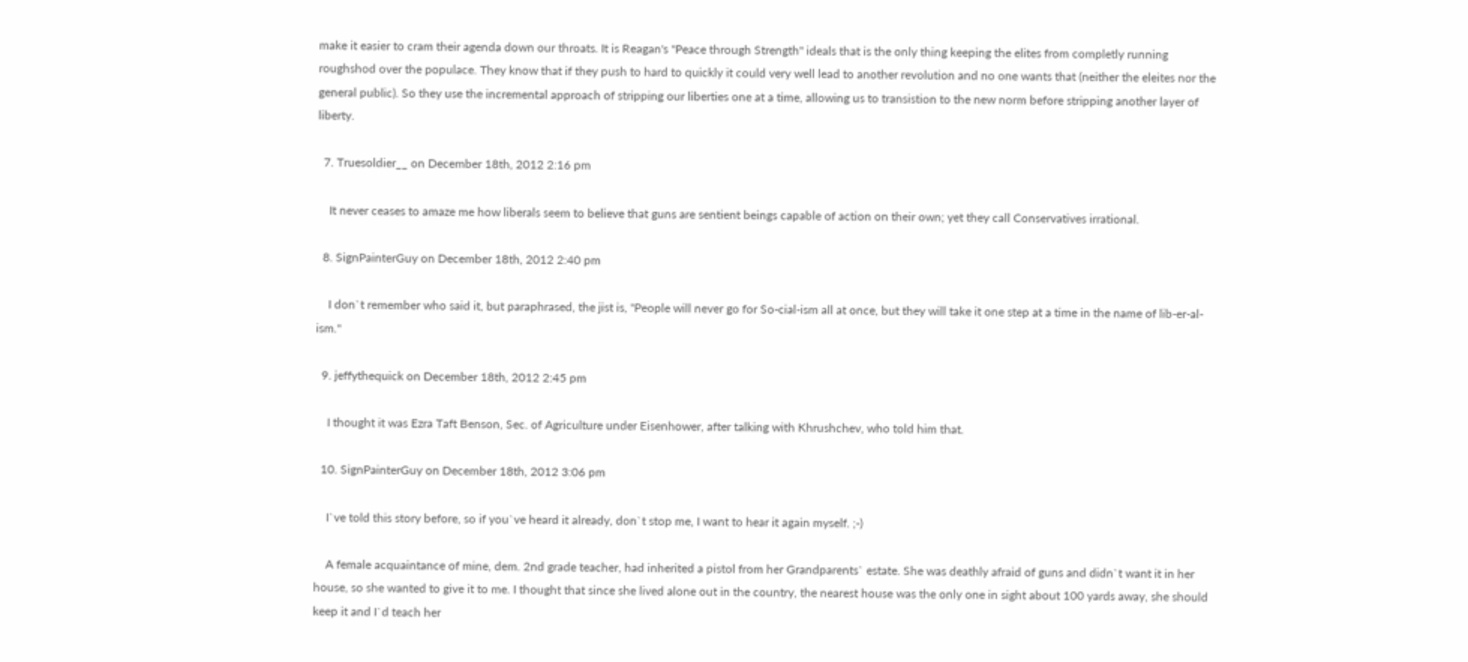make it easier to cram their agenda down our throats. It is Reagan's "Peace through Strength" ideals that is the only thing keeping the elites from completly running roughshod over the populace. They know that if they push to hard to quickly it could very well lead to another revolution and no one wants that (neither the eleites nor the general public). So they use the incremental approach of stripping our liberties one at a time, allowing us to transistion to the new norm before stripping another layer of liberty.

  7. Truesoldier__ on December 18th, 2012 2:16 pm

    It never ceases to amaze me how liberals seem to believe that guns are sentient beings capable of action on their own; yet they call Conservatives irrational.

  8. SignPainterGuy on December 18th, 2012 2:40 pm

    I don`t remember who said it, but paraphrased, the jist is, "People will never go for So-cial-ism all at once, but they will take it one step at a time in the name of lib-er-al-ism."

  9. jeffythequick on December 18th, 2012 2:45 pm

    I thought it was Ezra Taft Benson, Sec. of Agriculture under Eisenhower, after talking with Khrushchev, who told him that.

  10. SignPainterGuy on December 18th, 2012 3:06 pm

    I`ve told this story before, so if you`ve heard it already, don`t stop me, I want to hear it again myself. ;-)

    A female acquaintance of mine, dem. 2nd grade teacher, had inherited a pistol from her Grandparents` estate. She was deathly afraid of guns and didn`t want it in her house, so she wanted to give it to me. I thought that since she lived alone out in the country, the nearest house was the only one in sight about 100 yards away, she should keep it and I`d teach her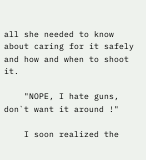all she needed to know about caring for it safely and how and when to shoot it.

    "NOPE, I hate guns, don`t want it around !"

    I soon realized the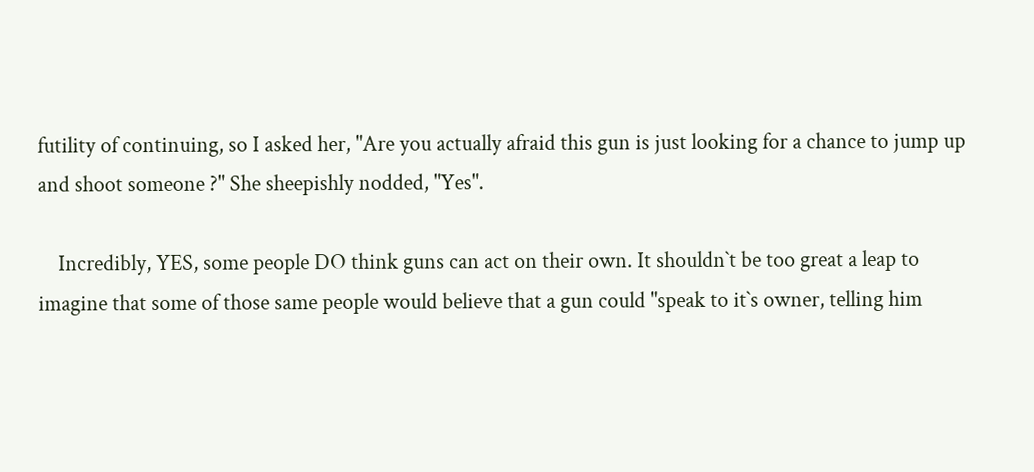futility of continuing, so I asked her, "Are you actually afraid this gun is just looking for a chance to jump up and shoot someone ?" She sheepishly nodded, "Yes".

    Incredibly, YES, some people DO think guns can act on their own. It shouldn`t be too great a leap to imagine that some of those same people would believe that a gun could "speak to it`s owner, telling him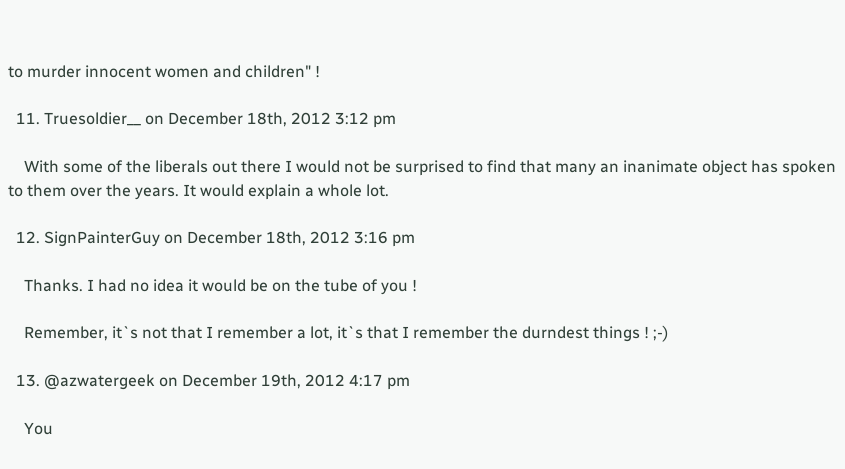to murder innocent women and children" !

  11. Truesoldier__ on December 18th, 2012 3:12 pm

    With some of the liberals out there I would not be surprised to find that many an inanimate object has spoken to them over the years. It would explain a whole lot.

  12. SignPainterGuy on December 18th, 2012 3:16 pm

    Thanks. I had no idea it would be on the tube of you !

    Remember, it`s not that I remember a lot, it`s that I remember the durndest things ! ;-)

  13. @azwatergeek on December 19th, 2012 4:17 pm

    You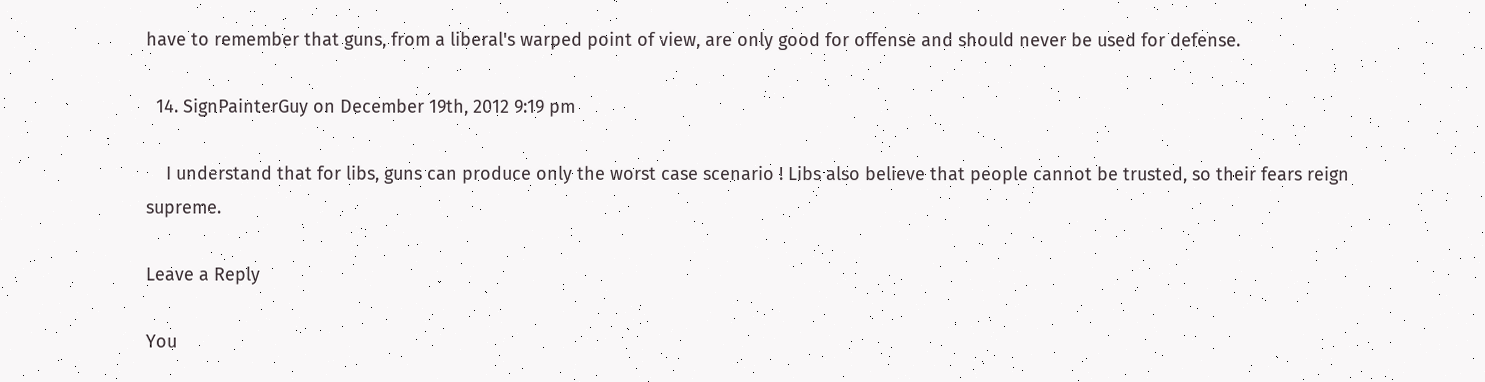have to remember that guns, from a liberal's warped point of view, are only good for offense and should never be used for defense.

  14. SignPainterGuy on December 19th, 2012 9:19 pm

    I understand that for libs, guns can produce only the worst case scenario ! Libs also believe that people cannot be trusted, so their fears reign supreme.

Leave a Reply

You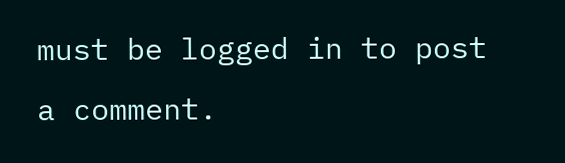must be logged in to post a comment.